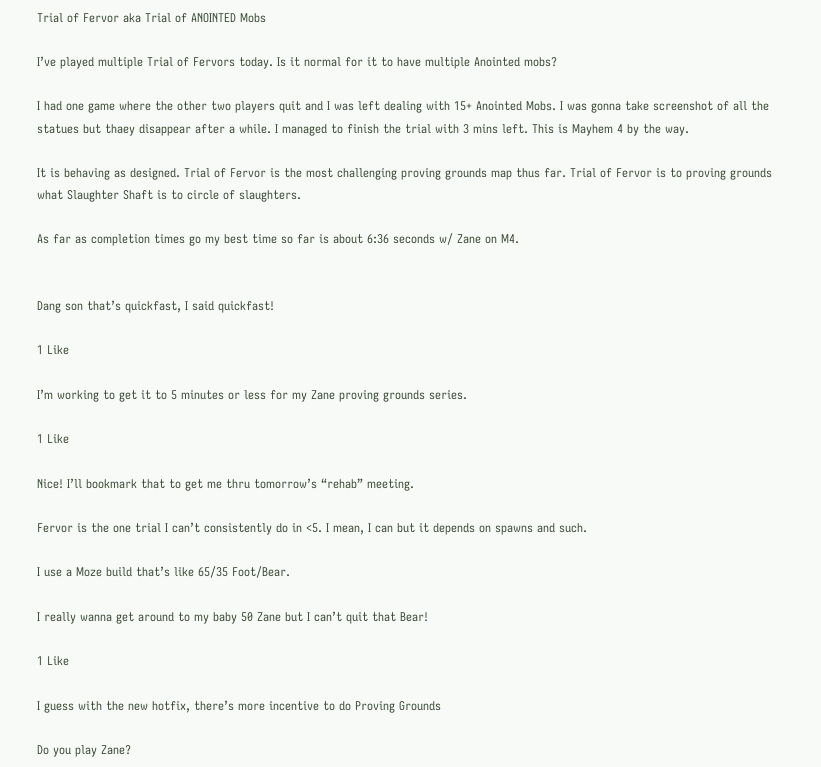Trial of Fervor aka Trial of ANOINTED Mobs

I’ve played multiple Trial of Fervors today. Is it normal for it to have multiple Anointed mobs?

I had one game where the other two players quit and I was left dealing with 15+ Anointed Mobs. I was gonna take screenshot of all the statues but thaey disappear after a while. I managed to finish the trial with 3 mins left. This is Mayhem 4 by the way.

It is behaving as designed. Trial of Fervor is the most challenging proving grounds map thus far. Trial of Fervor is to proving grounds what Slaughter Shaft is to circle of slaughters.

As far as completion times go my best time so far is about 6:36 seconds w/ Zane on M4.


Dang son that’s quickfast, I said quickfast!

1 Like

I’m working to get it to 5 minutes or less for my Zane proving grounds series.

1 Like

Nice! I’ll bookmark that to get me thru tomorrow’s “rehab” meeting.

Fervor is the one trial I can’t consistently do in <5. I mean, I can but it depends on spawns and such.

I use a Moze build that’s like 65/35 Foot/Bear.

I really wanna get around to my baby 50 Zane but I can’t quit that Bear!

1 Like

I guess with the new hotfix, there’s more incentive to do Proving Grounds

Do you play Zane?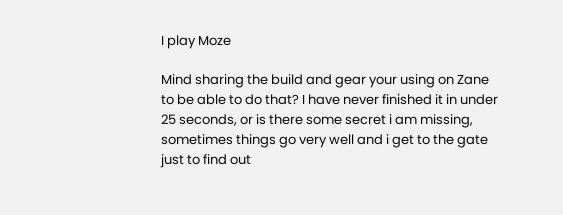I play Moze

Mind sharing the build and gear your using on Zane to be able to do that? I have never finished it in under 25 seconds, or is there some secret i am missing, sometimes things go very well and i get to the gate just to find out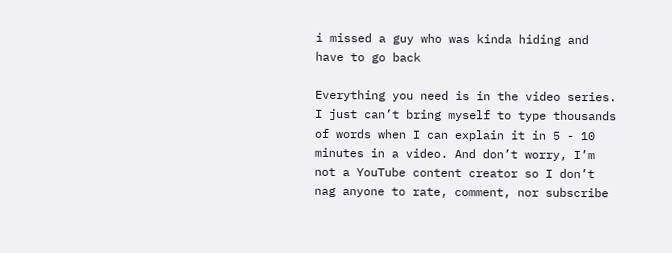i missed a guy who was kinda hiding and have to go back

Everything you need is in the video series. I just can’t bring myself to type thousands of words when I can explain it in 5 - 10 minutes in a video. And don’t worry, I’m not a YouTube content creator so I don’t nag anyone to rate, comment, nor subscribe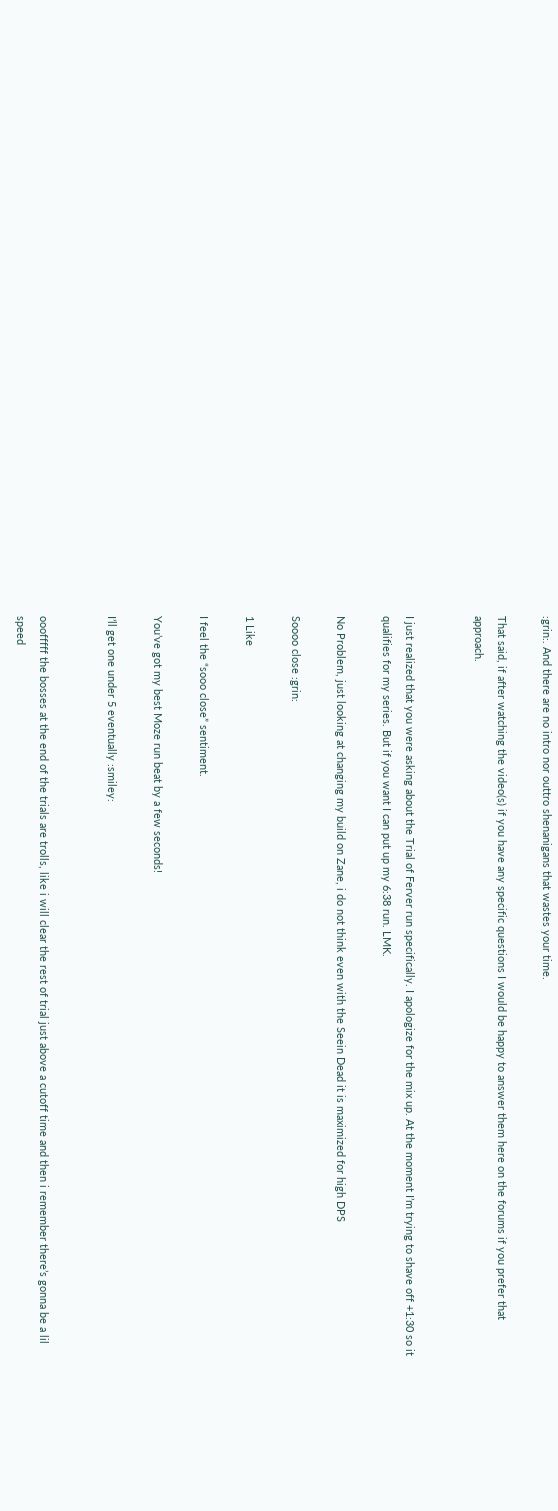:grin:. And there are no intro nor outtro shenanigans that wastes your time.

That said, if after watching the video(s) if you have any specific questions I would be happy to answer them here on the forums if you prefer that approach.


I just realized that you were asking about the Trial of Ferver run specifically. I apologize for the mix up. At the moment I’m trying to shave off +1:30 so it qualifies for my series. But if you want I can put up my 6:38 run. LMK.

No Problem, just looking at changing my build on Zane, i do not think even with the Seein Dead it is maximized for high DPS

Soooo close :grin:

1 Like

I feel the “sooo close” sentiment.

You’ve got my best Moze run beat by a few seconds!

I’ll get one under 5 eventually :smiley:


ooofffff the bosses at the end of the trials are trolls, like i will clear the rest of trial just above a cutoff time and then i remember there’s gonna be a lil speed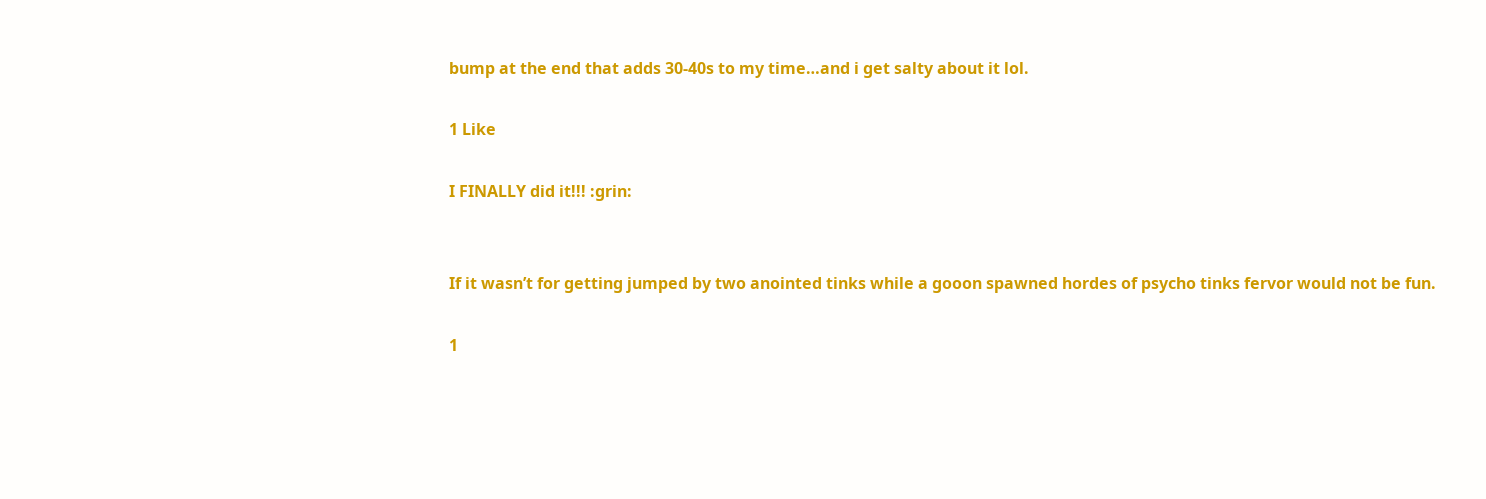bump at the end that adds 30-40s to my time…and i get salty about it lol.

1 Like

I FINALLY did it!!! :grin:


If it wasn’t for getting jumped by two anointed tinks while a gooon spawned hordes of psycho tinks fervor would not be fun.

1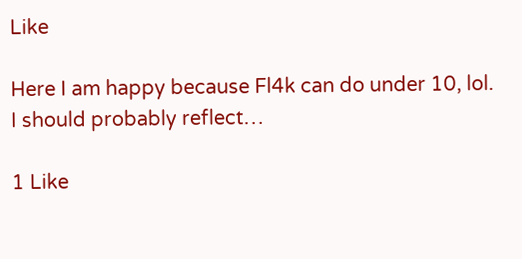Like

Here I am happy because Fl4k can do under 10, lol.
I should probably reflect…

1 Like